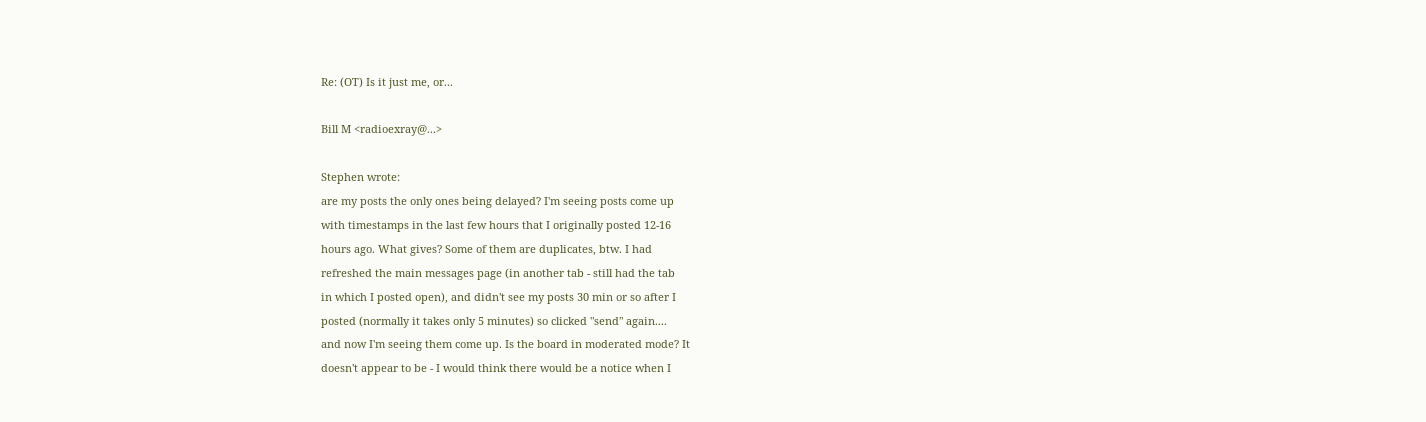Re: (OT) Is it just me, or...

Bill M <radioexray@...>

Stephen wrote:
are my posts the only ones being delayed? I'm seeing posts come up
with timestamps in the last few hours that I originally posted 12-16
hours ago. What gives? Some of them are duplicates, btw. I had
refreshed the main messages page (in another tab - still had the tab
in which I posted open), and didn't see my posts 30 min or so after I
posted (normally it takes only 5 minutes) so clicked "send" again....
and now I'm seeing them come up. Is the board in moderated mode? It
doesn't appear to be - I would think there would be a notice when I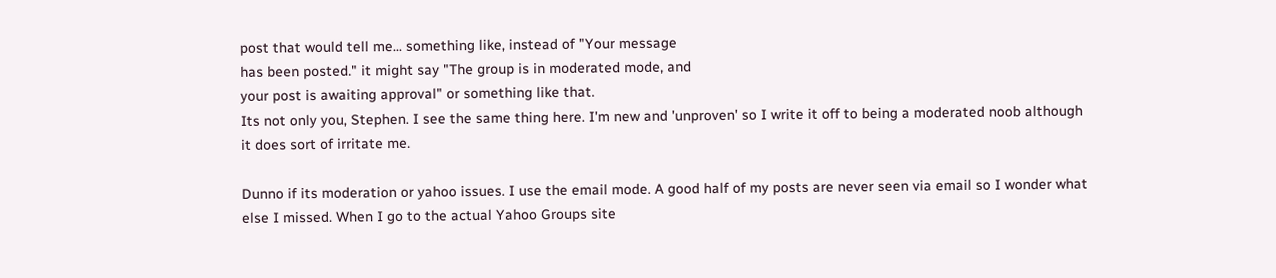post that would tell me... something like, instead of "Your message
has been posted." it might say "The group is in moderated mode, and
your post is awaiting approval" or something like that.
Its not only you, Stephen. I see the same thing here. I'm new and 'unproven' so I write it off to being a moderated noob although it does sort of irritate me.

Dunno if its moderation or yahoo issues. I use the email mode. A good half of my posts are never seen via email so I wonder what else I missed. When I go to the actual Yahoo Groups site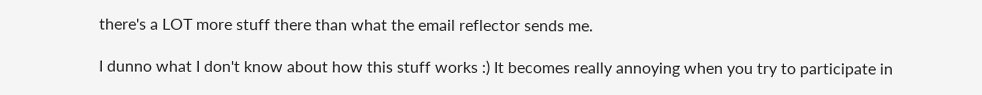there's a LOT more stuff there than what the email reflector sends me.

I dunno what I don't know about how this stuff works :) It becomes really annoying when you try to participate in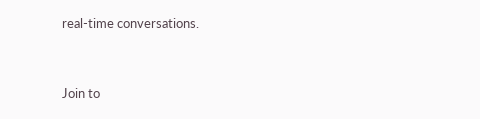real-time conversations.


Join to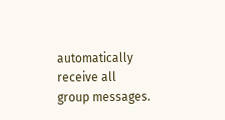automatically receive all group messages.